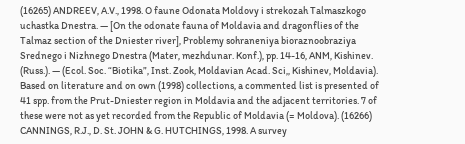(16265) ANDREEV, A.V., 1998. O faune Odonata Moldovy i strekozah Talmaszkogo uchastka Dnestra. — [On the odonate fauna of Moldavia and dragonflies of the Talmaz section of the Dniester river], Problemy sohraneniya bioraznoobraziya Srednego i Nizhnego Dnestra (Mater, mezhdunar. Konf.), pp. 14-16, ANM, Kishinev. (Russ.). — (Ecol. Soc. “Biotika”, Inst. Zook, Moldavian Acad. Sci,, Kishinev, Moldavia). Based on literature and on own (1998) collections, a commented list is presented of 41 spp. from the Prut-Dniester region in Moldavia and the adjacent territories. 7 of these were not as yet recorded from the Republic of Moldavia (= Moldova). (16266) CANNINGS, R.J., D. St. JOHN & G. HUTCHINGS, 1998. A survey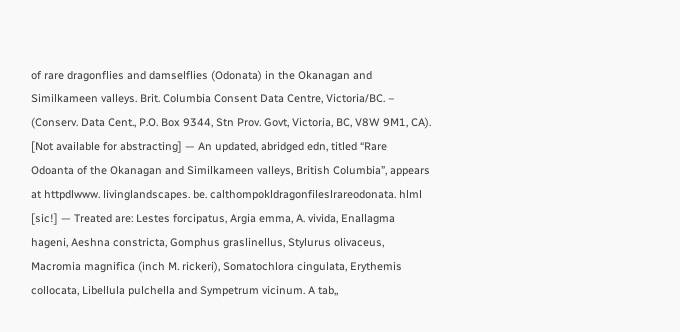of rare dragonflies and damselflies (Odonata) in the Okanagan and Similkameen valleys. Brit. Columbia Consent Data Centre, Victoria/BC. – (Conserv. Data Cent., P.O. Box 9344, Stn Prov. Govt, Victoria, BC, V8W 9M1, CA). [Not available for abstracting] — An updated, abridged edn, titled “Rare Odoanta of the Okanagan and Similkameen valleys, British Columbia”, appears at httpdlwww. livinglandscapes. be. calthompokldragonfileslrareodonata. hlml [sic!] — Treated are: Lestes forcipatus, Argia emma, A. vivida, Enallagma hageni, Aeshna constricta, Gomphus graslinellus, Stylurus olivaceus, Macromia magnifica (inch M. rickeri), Somatochlora cingulata, Erythemis collocata, Libellula pulchella and Sympetrum vicinum. A tab,,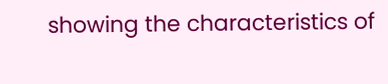showing the characteristics of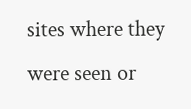sites where they were seen or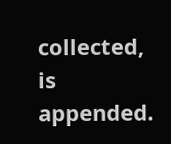collected, is appended.